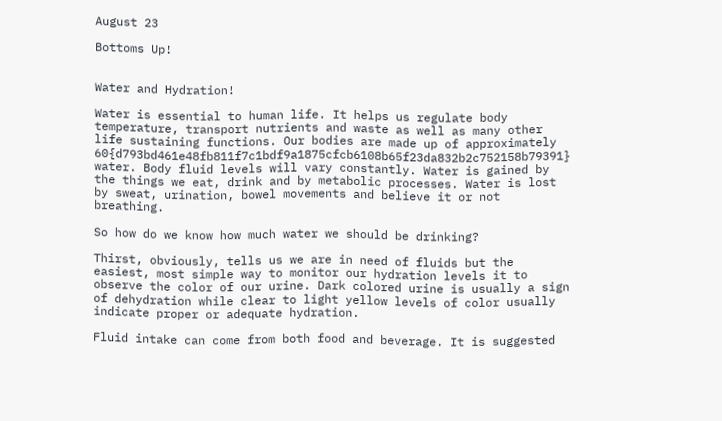August 23

Bottoms Up!


Water and Hydration!

Water is essential to human life. It helps us regulate body temperature, transport nutrients and waste as well as many other life sustaining functions. Our bodies are made up of approximately 60{d793bd461e48fb811f7c1bdf9a1875cfcb6108b65f23da832b2c752158b79391} water. Body fluid levels will vary constantly. Water is gained by the things we eat, drink and by metabolic processes. Water is lost by sweat, urination, bowel movements and believe it or not breathing.

So how do we know how much water we should be drinking?

Thirst, obviously, tells us we are in need of fluids but the easiest, most simple way to monitor our hydration levels it to observe the color of our urine. Dark colored urine is usually a sign of dehydration while clear to light yellow levels of color usually indicate proper or adequate hydration.

Fluid intake can come from both food and beverage. It is suggested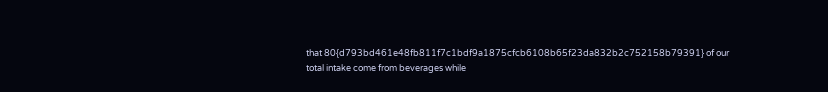that 80{d793bd461e48fb811f7c1bdf9a1875cfcb6108b65f23da832b2c752158b79391} of our total intake come from beverages while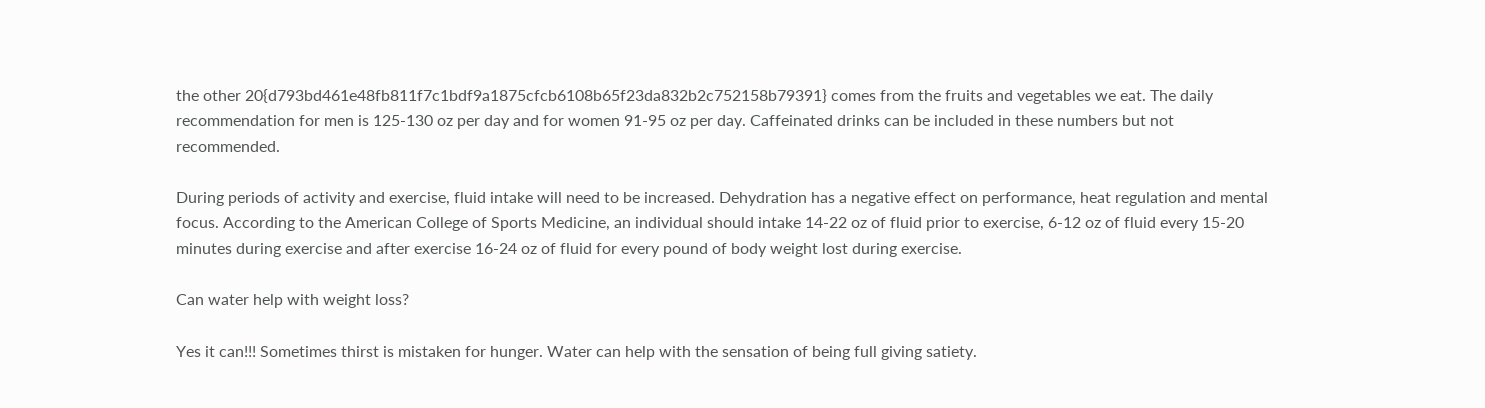the other 20{d793bd461e48fb811f7c1bdf9a1875cfcb6108b65f23da832b2c752158b79391} comes from the fruits and vegetables we eat. The daily recommendation for men is 125-130 oz per day and for women 91-95 oz per day. Caffeinated drinks can be included in these numbers but not recommended.

During periods of activity and exercise, fluid intake will need to be increased. Dehydration has a negative effect on performance, heat regulation and mental focus. According to the American College of Sports Medicine, an individual should intake 14-22 oz of fluid prior to exercise, 6-12 oz of fluid every 15-20 minutes during exercise and after exercise 16-24 oz of fluid for every pound of body weight lost during exercise.

Can water help with weight loss?

Yes it can!!! Sometimes thirst is mistaken for hunger. Water can help with the sensation of being full giving satiety.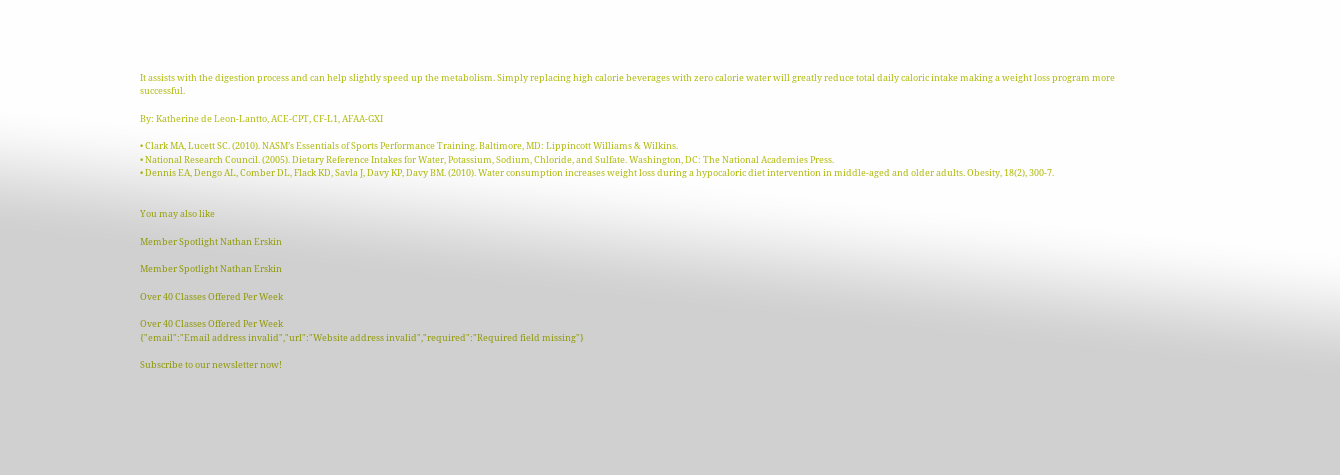It assists with the digestion process and can help slightly speed up the metabolism. Simply replacing high calorie beverages with zero calorie water will greatly reduce total daily caloric intake making a weight loss program more successful.

By: Katherine de Leon-Lantto, ACE-CPT, CF-L1, AFAA-GXI

• Clark MA, Lucett SC. (2010). NASM’s Essentials of Sports Performance Training. Baltimore, MD: Lippincott Williams & Wilkins.
• National Research Council. (2005). Dietary Reference Intakes for Water, Potassium, Sodium, Chloride, and Sulfate. Washington, DC: The National Academies Press.
• Dennis EA, Dengo AL, Comber DL, Flack KD, Savla J, Davy KP, Davy BM. (2010). Water consumption increases weight loss during a hypocaloric diet intervention in middle-aged and older adults. Obesity, 18(2), 300-7.


You may also like

Member Spotlight Nathan Erskin

Member Spotlight Nathan Erskin

Over 40 Classes Offered Per Week

Over 40 Classes Offered Per Week
{"email":"Email address invalid","url":"Website address invalid","required":"Required field missing"}

Subscribe to our newsletter now!